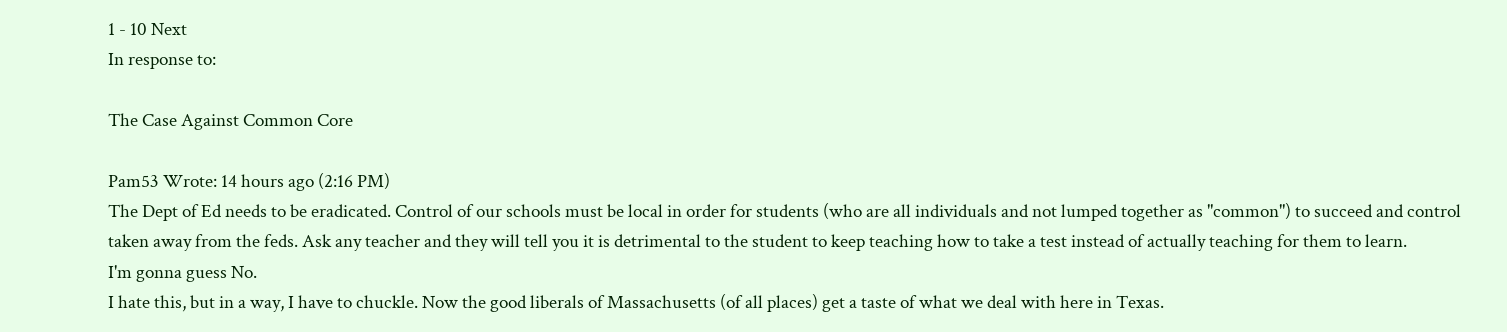1 - 10 Next
In response to:

The Case Against Common Core

Pam53 Wrote: 14 hours ago (2:16 PM)
The Dept of Ed needs to be eradicated. Control of our schools must be local in order for students (who are all individuals and not lumped together as "common") to succeed and control taken away from the feds. Ask any teacher and they will tell you it is detrimental to the student to keep teaching how to take a test instead of actually teaching for them to learn.
I'm gonna guess No.
I hate this, but in a way, I have to chuckle. Now the good liberals of Massachusetts (of all places) get a taste of what we deal with here in Texas.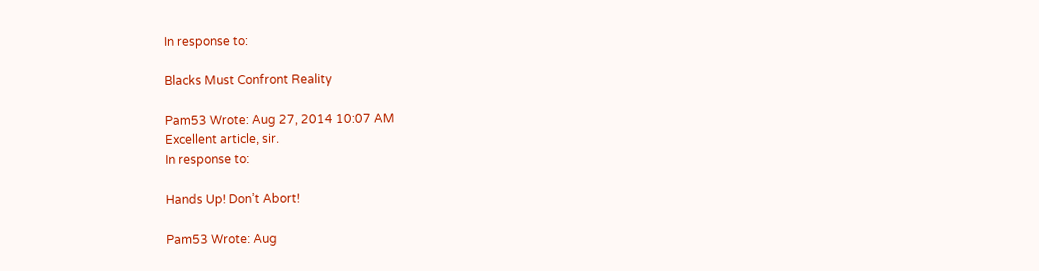In response to:

Blacks Must Confront Reality

Pam53 Wrote: Aug 27, 2014 10:07 AM
Excellent article, sir.
In response to:

Hands Up! Don’t Abort!

Pam53 Wrote: Aug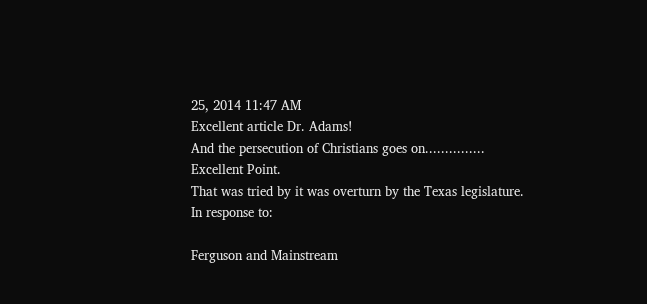25, 2014 11:47 AM
Excellent article Dr. Adams!
And the persecution of Christians goes on...............
Excellent Point.
That was tried by it was overturn by the Texas legislature.
In response to:

Ferguson and Mainstream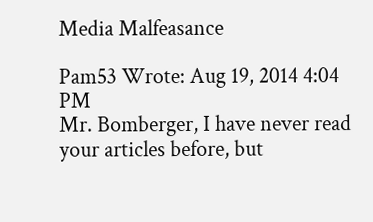Media Malfeasance

Pam53 Wrote: Aug 19, 2014 4:04 PM
Mr. Bomberger, I have never read your articles before, but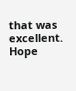that was excellent. Hope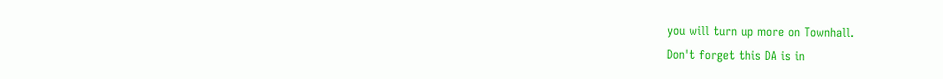you will turn up more on Townhall.
Don't forget this DA is in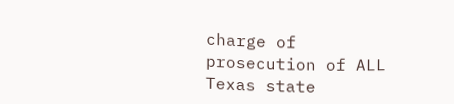charge of prosecution of ALL Texas state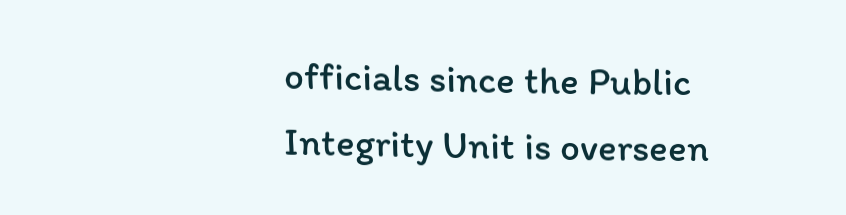officials since the Public Integrity Unit is overseen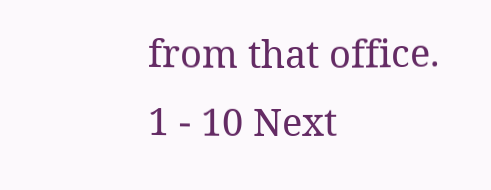from that office.
1 - 10 Next